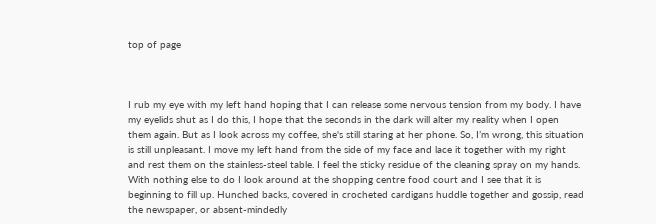top of page



I rub my eye with my left hand hoping that I can release some nervous tension from my body. I have my eyelids shut as I do this, I hope that the seconds in the dark will alter my reality when I open them again. But as I look across my coffee, she's still staring at her phone. So, I’m wrong, this situation is still unpleasant. I move my left hand from the side of my face and lace it together with my right and rest them on the stainless-steel table. I feel the sticky residue of the cleaning spray on my hands. With nothing else to do I look around at the shopping centre food court and I see that it is beginning to fill up. Hunched backs, covered in crocheted cardigans huddle together and gossip, read the newspaper, or absent-mindedly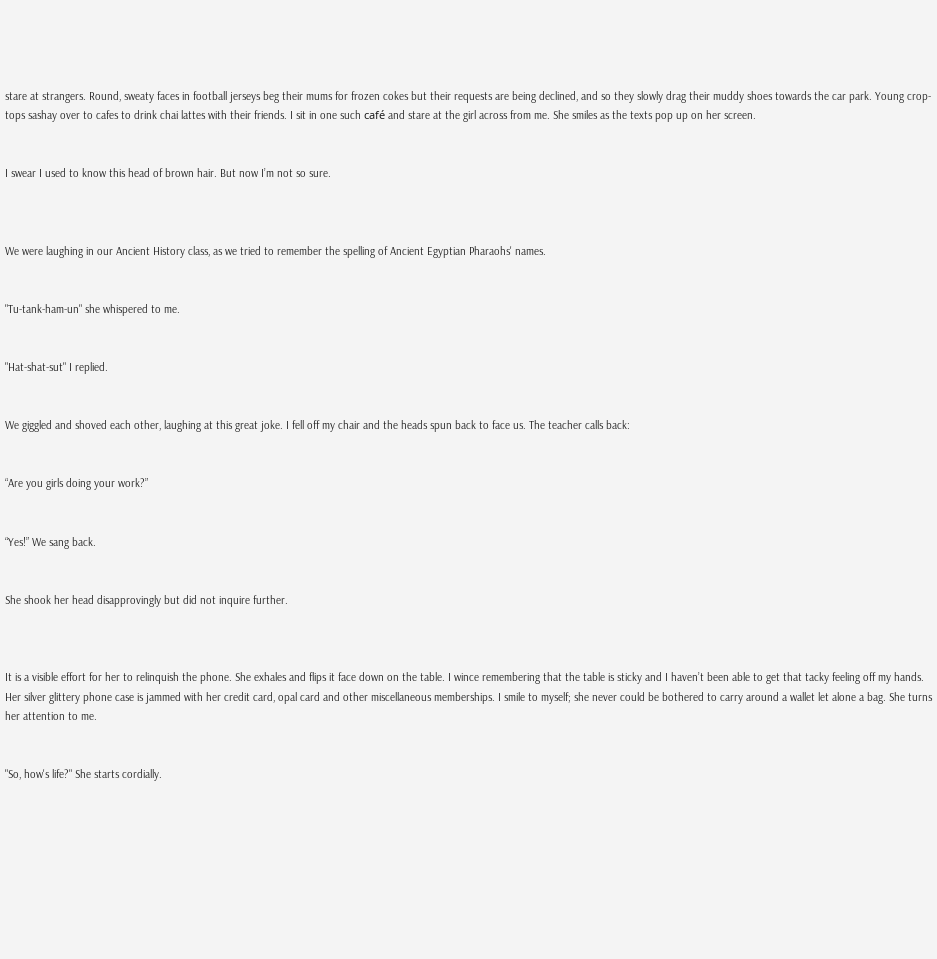stare at strangers. Round, sweaty faces in football jerseys beg their mums for frozen cokes but their requests are being declined, and so they slowly drag their muddy shoes towards the car park. Young crop-tops sashay over to cafes to drink chai lattes with their friends. I sit in one such café and stare at the girl across from me. She smiles as the texts pop up on her screen.


I swear I used to know this head of brown hair. But now I’m not so sure.



We were laughing in our Ancient History class, as we tried to remember the spelling of Ancient Egyptian Pharaohs' names.


"Tu-tank-ham-un" she whispered to me.


"Hat-shat-sut" I replied.


We giggled and shoved each other, laughing at this great joke. I fell off my chair and the heads spun back to face us. The teacher calls back:


“Are you girls doing your work?”


“Yes!” We sang back.


She shook her head disapprovingly but did not inquire further.



It is a visible effort for her to relinquish the phone. She exhales and flips it face down on the table. I wince remembering that the table is sticky and I haven’t been able to get that tacky feeling off my hands. Her silver glittery phone case is jammed with her credit card, opal card and other miscellaneous memberships. I smile to myself; she never could be bothered to carry around a wallet let alone a bag. She turns her attention to me.


"So, how's life?" She starts cordially.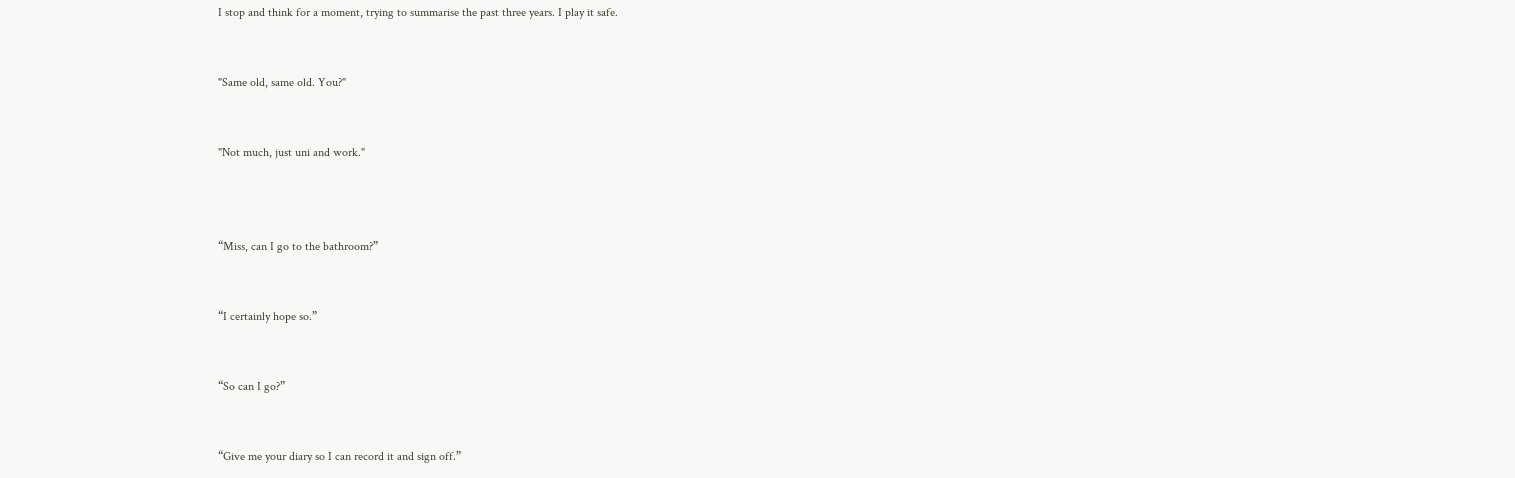I stop and think for a moment, trying to summarise the past three years. I play it safe.


"Same old, same old. You?"


"Not much, just uni and work."



“Miss, can I go to the bathroom?”


“I certainly hope so.”


“So can I go?”


“Give me your diary so I can record it and sign off.”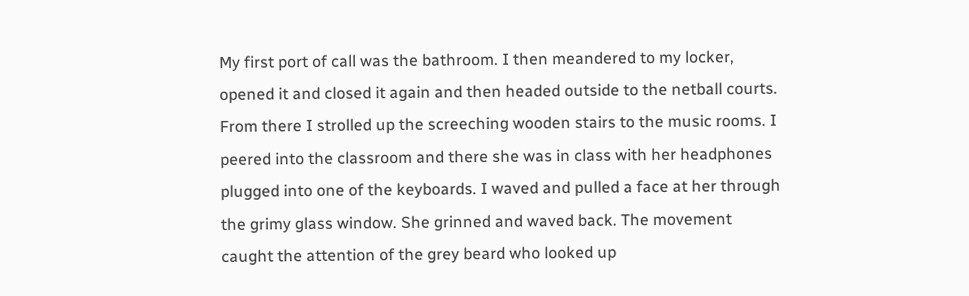My first port of call was the bathroom. I then meandered to my locker, opened it and closed it again and then headed outside to the netball courts. From there I strolled up the screeching wooden stairs to the music rooms. I peered into the classroom and there she was in class with her headphones plugged into one of the keyboards. I waved and pulled a face at her through the grimy glass window. She grinned and waved back. The movement caught the attention of the grey beard who looked up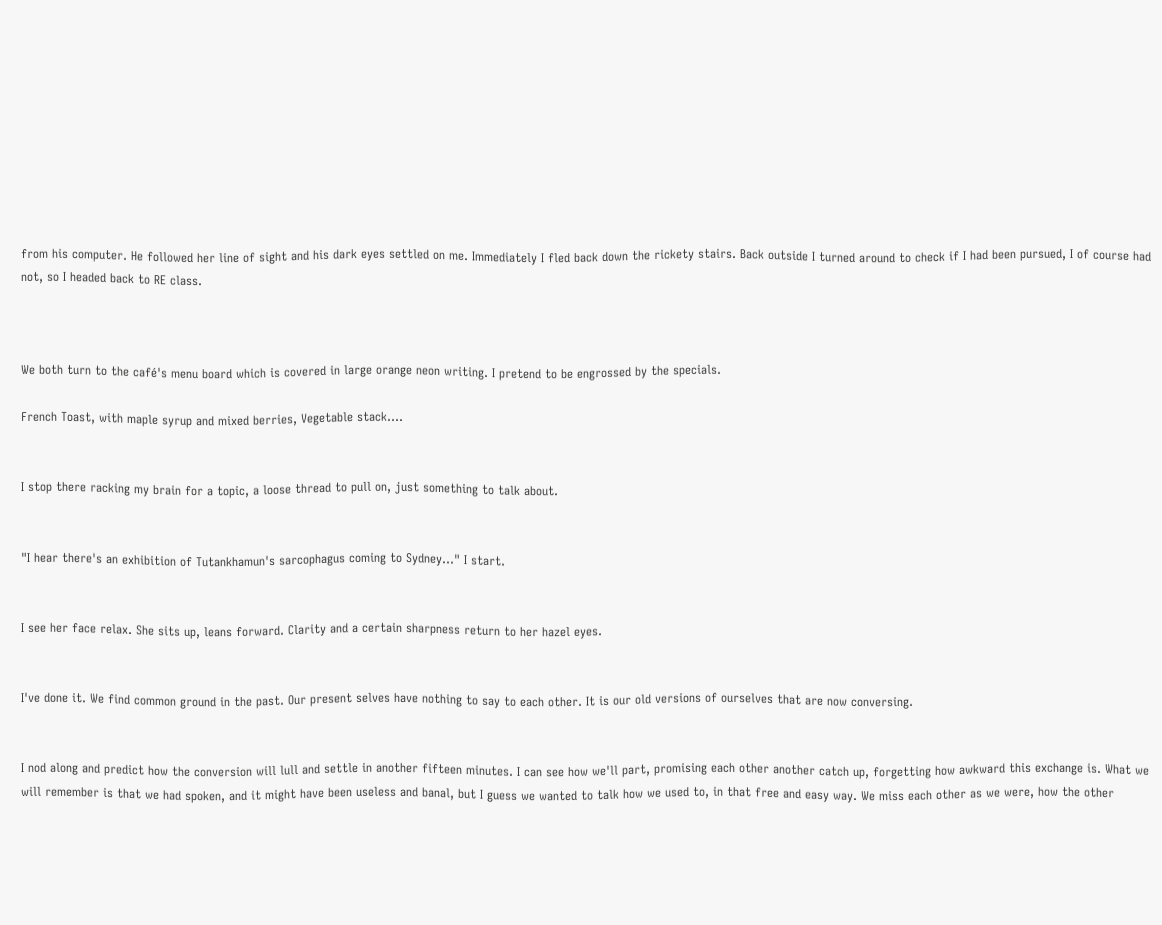from his computer. He followed her line of sight and his dark eyes settled on me. Immediately I fled back down the rickety stairs. Back outside I turned around to check if I had been pursued, I of course had not, so I headed back to RE class.



We both turn to the café's menu board which is covered in large orange neon writing. I pretend to be engrossed by the specials.

French Toast, with maple syrup and mixed berries, Vegetable stack....


I stop there racking my brain for a topic, a loose thread to pull on, just something to talk about.


"I hear there's an exhibition of Tutankhamun's sarcophagus coming to Sydney..." I start.


I see her face relax. She sits up, leans forward. Clarity and a certain sharpness return to her hazel eyes.


I've done it. We find common ground in the past. Our present selves have nothing to say to each other. It is our old versions of ourselves that are now conversing.


I nod along and predict how the conversion will lull and settle in another fifteen minutes. I can see how we'll part, promising each other another catch up, forgetting how awkward this exchange is. What we will remember is that we had spoken, and it might have been useless and banal, but I guess we wanted to talk how we used to, in that free and easy way. We miss each other as we were, how the other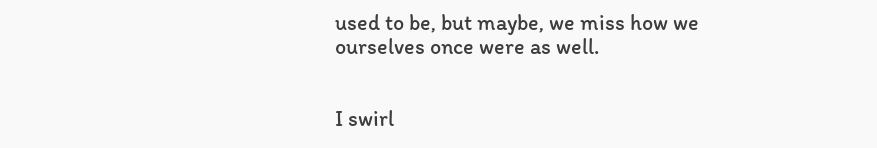used to be, but maybe, we miss how we ourselves once were as well.


I swirl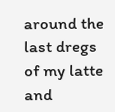around the last dregs of my latte and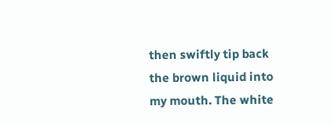then swiftly tip back the brown liquid into my mouth. The white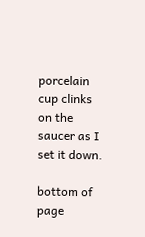porcelain cup clinks on the saucer as I set it down.

bottom of page